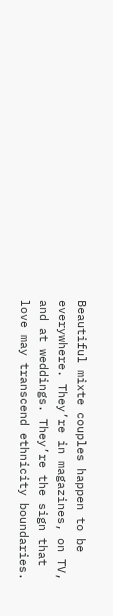Beautiful mixte couples happen to be everywhere. They’re in magazines, on TV, and at weddings. They’re the sign that love may transcend ethnicity boundaries.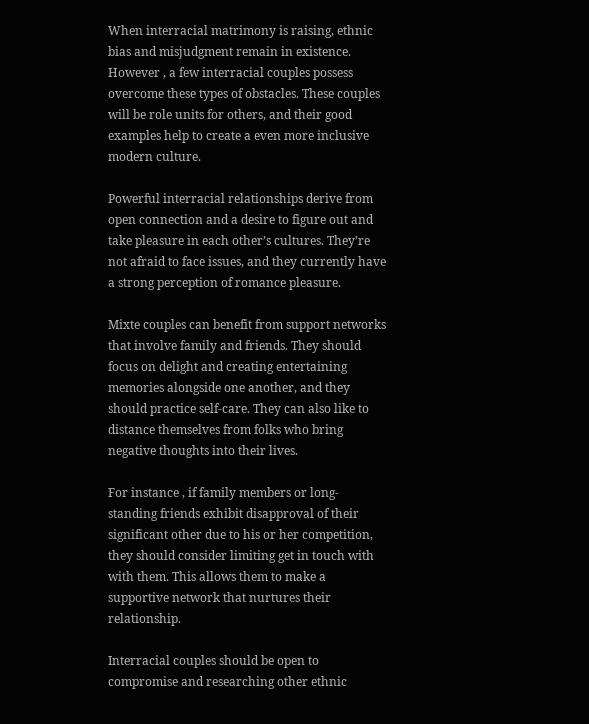When interracial matrimony is raising, ethnic bias and misjudgment remain in existence. However , a few interracial couples possess overcome these types of obstacles. These couples will be role units for others, and their good examples help to create a even more inclusive modern culture.

Powerful interracial relationships derive from open connection and a desire to figure out and take pleasure in each other’s cultures. They’re not afraid to face issues, and they currently have a strong perception of romance pleasure.

Mixte couples can benefit from support networks that involve family and friends. They should focus on delight and creating entertaining memories alongside one another, and they should practice self-care. They can also like to distance themselves from folks who bring negative thoughts into their lives.

For instance , if family members or long-standing friends exhibit disapproval of their significant other due to his or her competition, they should consider limiting get in touch with with them. This allows them to make a supportive network that nurtures their relationship.

Interracial couples should be open to compromise and researching other ethnic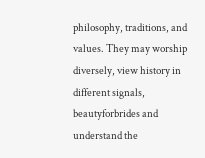philosophy, traditions, and values. They may worship diversely, view history in different signals, beautyforbrides and understand the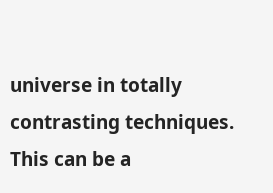universe in totally contrasting techniques. This can be a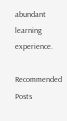abundant learning experience.

Recommended Posts